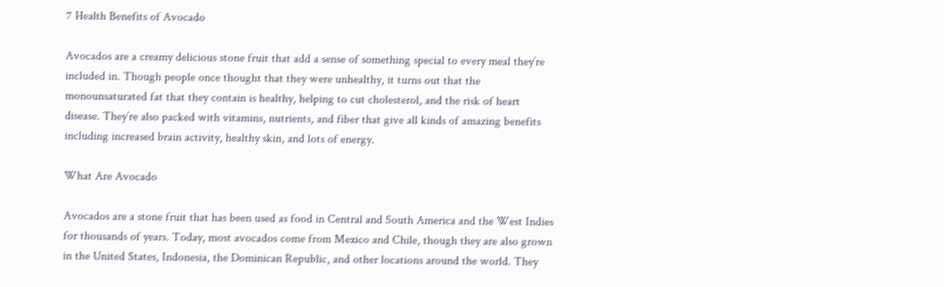7 Health Benefits of Avocado

Avocados are a creamy delicious stone fruit that add a sense of something special to every meal they’re included in. Though people once thought that they were unhealthy, it turns out that the monounsaturated fat that they contain is healthy, helping to cut cholesterol, and the risk of heart disease. They’re also packed with vitamins, nutrients, and fiber that give all kinds of amazing benefits including increased brain activity, healthy skin, and lots of energy.

What Are Avocado

Avocados are a stone fruit that has been used as food in Central and South America and the West Indies for thousands of years. Today, most avocados come from Mexico and Chile, though they are also grown in the United States, Indonesia, the Dominican Republic, and other locations around the world. They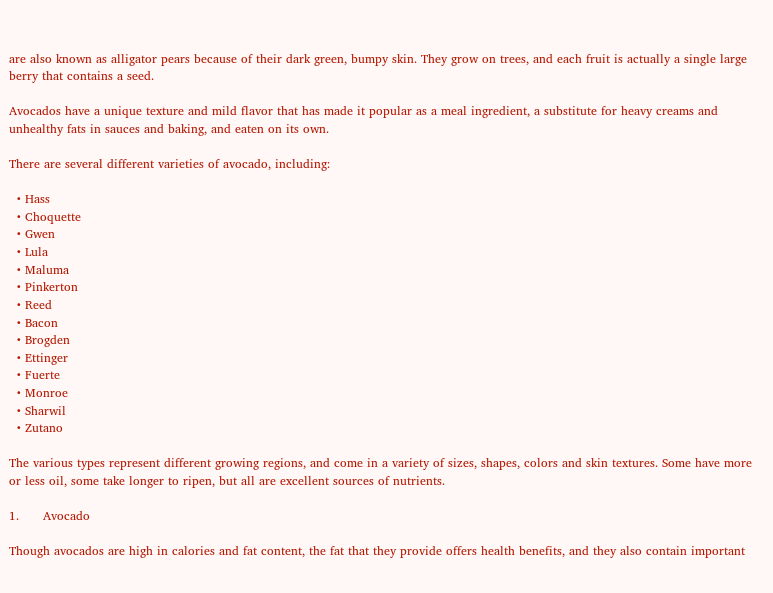are also known as alligator pears because of their dark green, bumpy skin. They grow on trees, and each fruit is actually a single large berry that contains a seed.

Avocados have a unique texture and mild flavor that has made it popular as a meal ingredient, a substitute for heavy creams and unhealthy fats in sauces and baking, and eaten on its own.

There are several different varieties of avocado, including:

  • Hass
  • Choquette
  • Gwen
  • Lula
  • Maluma
  • Pinkerton
  • Reed
  • Bacon
  • Brogden
  • Ettinger
  • Fuerte
  • Monroe
  • Sharwil
  • Zutano

The various types represent different growing regions, and come in a variety of sizes, shapes, colors and skin textures. Some have more or less oil, some take longer to ripen, but all are excellent sources of nutrients.

1.      Avocado

Though avocados are high in calories and fat content, the fat that they provide offers health benefits, and they also contain important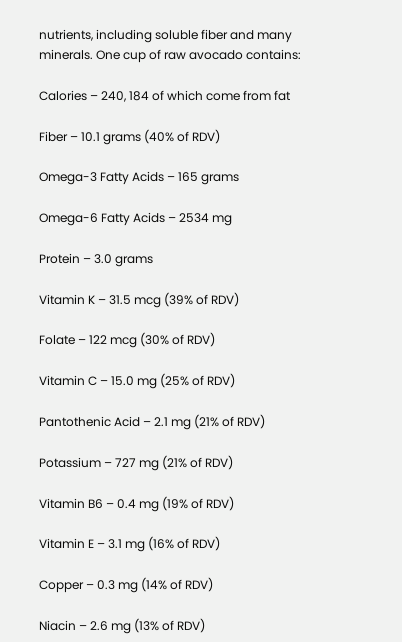nutrients, including soluble fiber and many minerals. One cup of raw avocado contains:

Calories – 240, 184 of which come from fat

Fiber – 10.1 grams (40% of RDV)

Omega-3 Fatty Acids – 165 grams

Omega-6 Fatty Acids – 2534 mg

Protein – 3.0 grams

Vitamin K – 31.5 mcg (39% of RDV)

Folate – 122 mcg (30% of RDV)

Vitamin C – 15.0 mg (25% of RDV)

Pantothenic Acid – 2.1 mg (21% of RDV)

Potassium – 727 mg (21% of RDV)

Vitamin B6 – 0.4 mg (19% of RDV)

Vitamin E – 3.1 mg (16% of RDV)

Copper – 0.3 mg (14% of RDV)

Niacin – 2.6 mg (13% of RDV)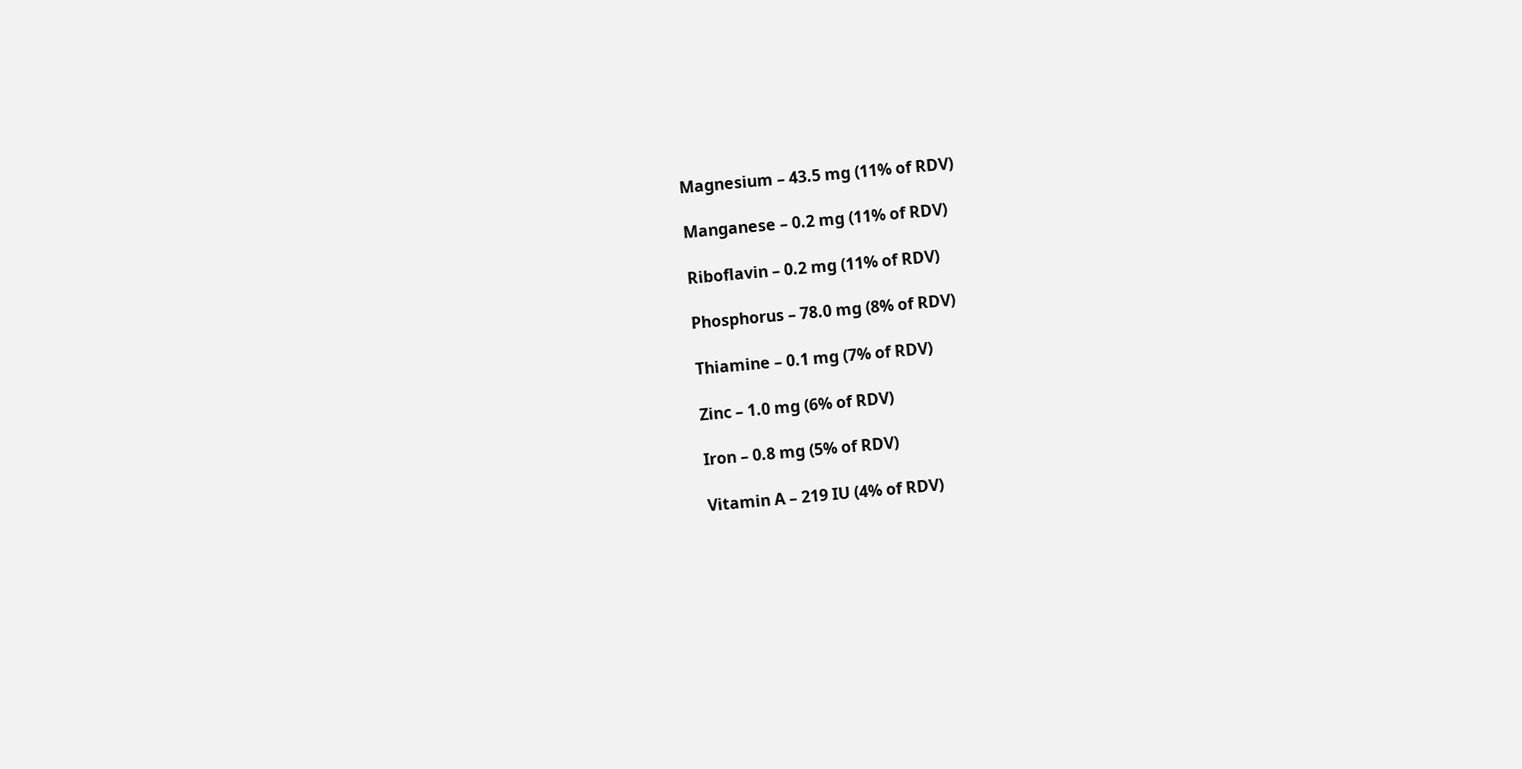Magnesium – 43.5 mg (11% of RDV)

Manganese – 0.2 mg (11% of RDV)

Riboflavin – 0.2 mg (11% of RDV)

Phosphorus – 78.0 mg (8% of RDV)

Thiamine – 0.1 mg (7% of RDV)

Zinc – 1.0 mg (6% of RDV)

Iron – 0.8 mg (5% of RDV)

Vitamin A – 219 IU (4% of RDV)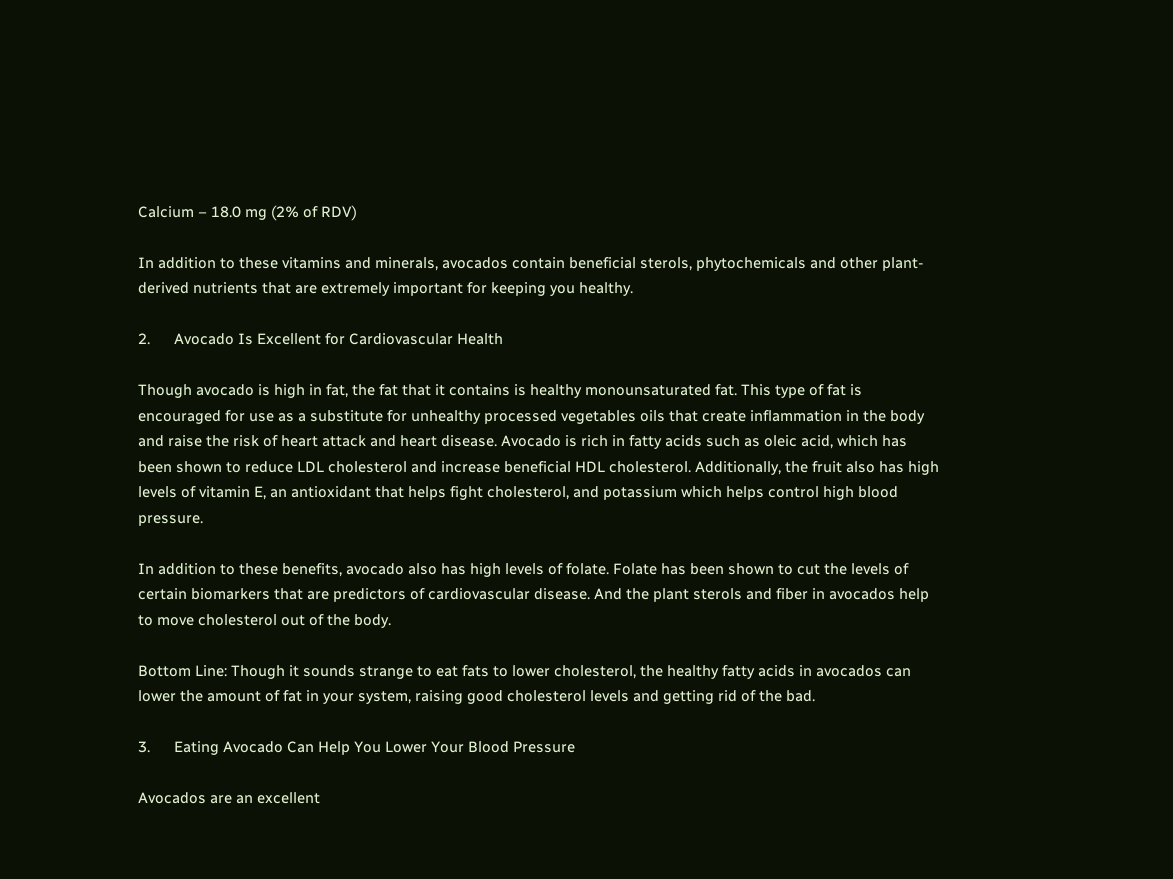Calcium – 18.0 mg (2% of RDV)

In addition to these vitamins and minerals, avocados contain beneficial sterols, phytochemicals and other plant-derived nutrients that are extremely important for keeping you healthy.

2.      Avocado Is Excellent for Cardiovascular Health

Though avocado is high in fat, the fat that it contains is healthy monounsaturated fat. This type of fat is encouraged for use as a substitute for unhealthy processed vegetables oils that create inflammation in the body and raise the risk of heart attack and heart disease. Avocado is rich in fatty acids such as oleic acid, which has been shown to reduce LDL cholesterol and increase beneficial HDL cholesterol. Additionally, the fruit also has high levels of vitamin E, an antioxidant that helps fight cholesterol, and potassium which helps control high blood pressure.

In addition to these benefits, avocado also has high levels of folate. Folate has been shown to cut the levels of certain biomarkers that are predictors of cardiovascular disease. And the plant sterols and fiber in avocados help to move cholesterol out of the body.

Bottom Line: Though it sounds strange to eat fats to lower cholesterol, the healthy fatty acids in avocados can lower the amount of fat in your system, raising good cholesterol levels and getting rid of the bad.

3.      Eating Avocado Can Help You Lower Your Blood Pressure

Avocados are an excellent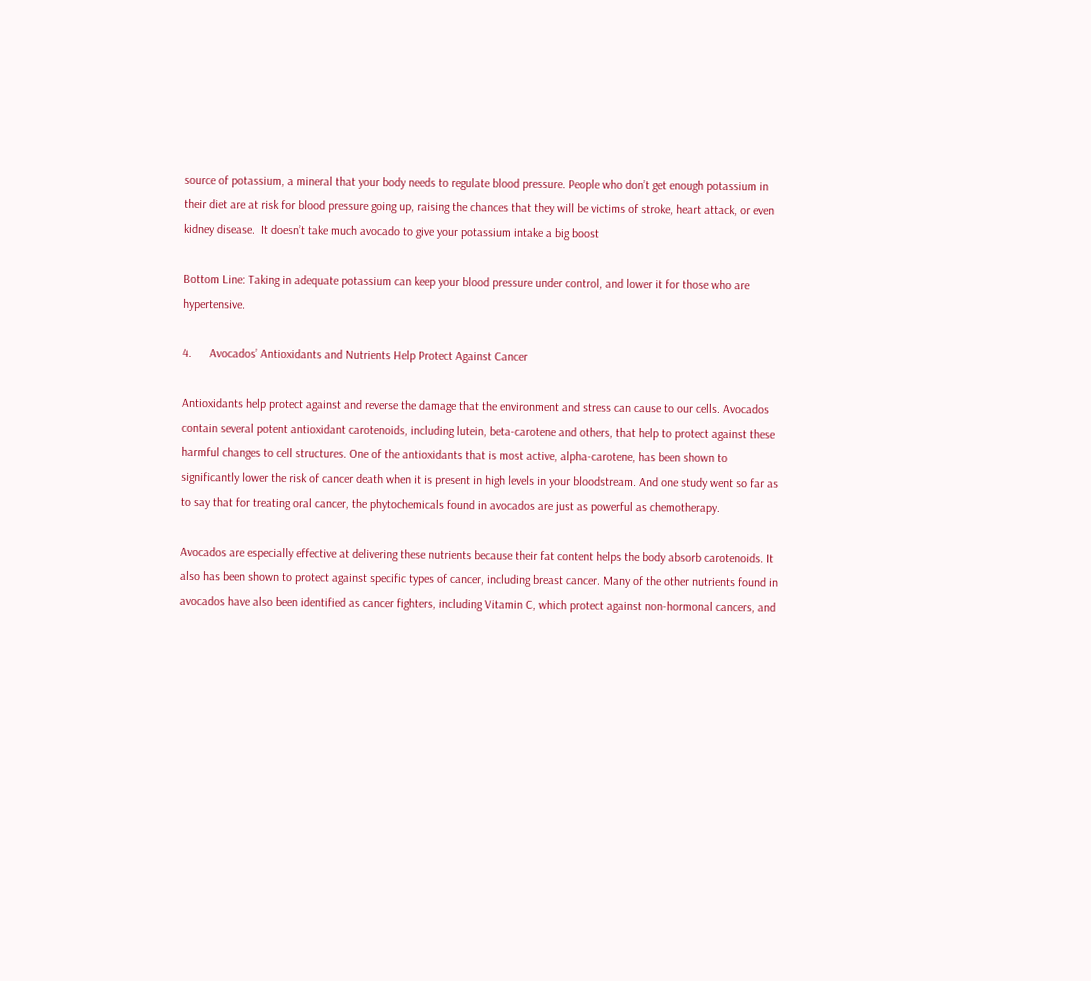source of potassium, a mineral that your body needs to regulate blood pressure. People who don’t get enough potassium in their diet are at risk for blood pressure going up, raising the chances that they will be victims of stroke, heart attack, or even kidney disease.  It doesn’t take much avocado to give your potassium intake a big boost

Bottom Line: Taking in adequate potassium can keep your blood pressure under control, and lower it for those who are hypertensive.

4.      Avocados’ Antioxidants and Nutrients Help Protect Against Cancer

Antioxidants help protect against and reverse the damage that the environment and stress can cause to our cells. Avocados contain several potent antioxidant carotenoids, including lutein, beta-carotene and others, that help to protect against these harmful changes to cell structures. One of the antioxidants that is most active, alpha-carotene, has been shown to significantly lower the risk of cancer death when it is present in high levels in your bloodstream. And one study went so far as to say that for treating oral cancer, the phytochemicals found in avocados are just as powerful as chemotherapy.

Avocados are especially effective at delivering these nutrients because their fat content helps the body absorb carotenoids. It also has been shown to protect against specific types of cancer, including breast cancer. Many of the other nutrients found in avocados have also been identified as cancer fighters, including Vitamin C, which protect against non-hormonal cancers, and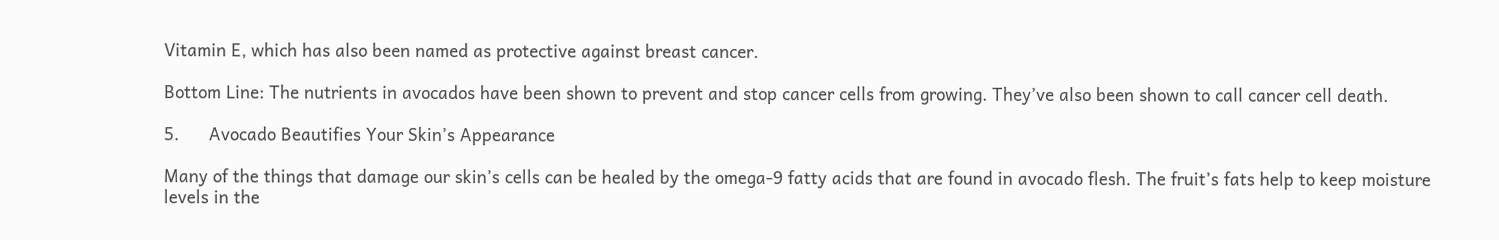Vitamin E, which has also been named as protective against breast cancer.

Bottom Line: The nutrients in avocados have been shown to prevent and stop cancer cells from growing. They’ve also been shown to call cancer cell death.

5.      Avocado Beautifies Your Skin’s Appearance

Many of the things that damage our skin’s cells can be healed by the omega-9 fatty acids that are found in avocado flesh. The fruit’s fats help to keep moisture levels in the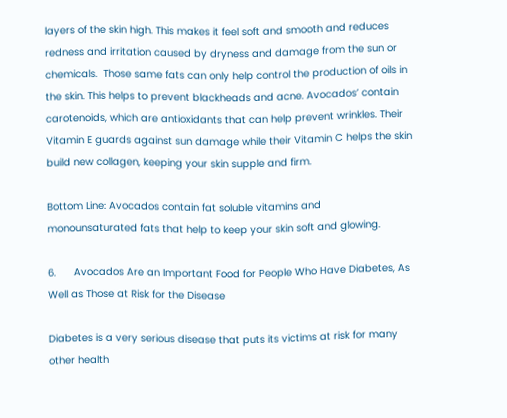layers of the skin high. This makes it feel soft and smooth and reduces redness and irritation caused by dryness and damage from the sun or chemicals.  Those same fats can only help control the production of oils in the skin. This helps to prevent blackheads and acne. Avocados’ contain carotenoids, which are antioxidants that can help prevent wrinkles. Their Vitamin E guards against sun damage while their Vitamin C helps the skin build new collagen, keeping your skin supple and firm.

Bottom Line: Avocados contain fat soluble vitamins and monounsaturated fats that help to keep your skin soft and glowing.

6.      Avocados Are an Important Food for People Who Have Diabetes, As Well as Those at Risk for the Disease

Diabetes is a very serious disease that puts its victims at risk for many other health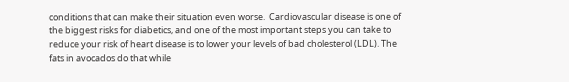conditions that can make their situation even worse.  Cardiovascular disease is one of the biggest risks for diabetics, and one of the most important steps you can take to reduce your risk of heart disease is to lower your levels of bad cholesterol (LDL). The fats in avocados do that while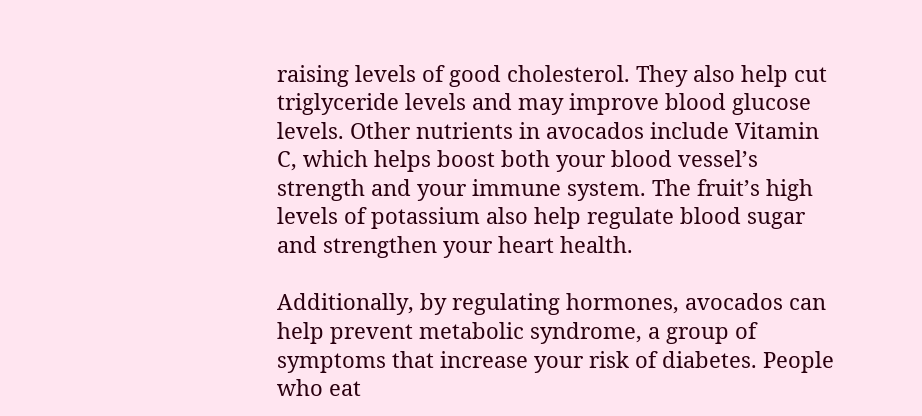raising levels of good cholesterol. They also help cut triglyceride levels and may improve blood glucose levels. Other nutrients in avocados include Vitamin C, which helps boost both your blood vessel’s strength and your immune system. The fruit’s high levels of potassium also help regulate blood sugar and strengthen your heart health.

Additionally, by regulating hormones, avocados can help prevent metabolic syndrome, a group of symptoms that increase your risk of diabetes. People who eat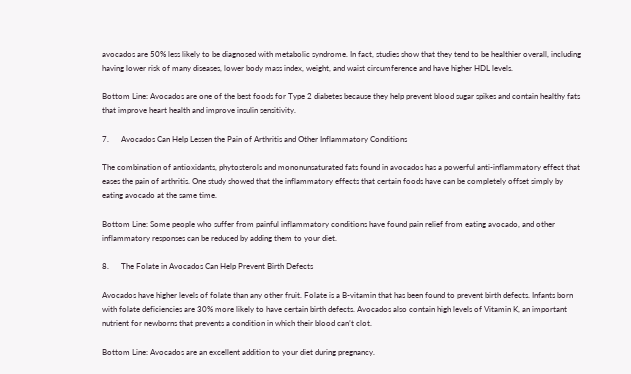avocados are 50% less likely to be diagnosed with metabolic syndrome. In fact, studies show that they tend to be healthier overall, including having lower risk of many diseases, lower body mass index, weight, and waist circumference and have higher HDL levels.

Bottom Line: Avocados are one of the best foods for Type 2 diabetes because they help prevent blood sugar spikes and contain healthy fats that improve heart health and improve insulin sensitivity.

7.      Avocados Can Help Lessen the Pain of Arthritis and Other Inflammatory Conditions

The combination of antioxidants, phytosterols and mononunsaturated fats found in avocados has a powerful anti-inflammatory effect that eases the pain of arthritis. One study showed that the inflammatory effects that certain foods have can be completely offset simply by eating avocado at the same time.

Bottom Line: Some people who suffer from painful inflammatory conditions have found pain relief from eating avocado, and other inflammatory responses can be reduced by adding them to your diet.

8.      The Folate in Avocados Can Help Prevent Birth Defects

Avocados have higher levels of folate than any other fruit. Folate is a B-vitamin that has been found to prevent birth defects. Infants born with folate deficiencies are 30% more likely to have certain birth defects. Avocados also contain high levels of Vitamin K, an important nutrient for newborns that prevents a condition in which their blood can’t clot.

Bottom Line: Avocados are an excellent addition to your diet during pregnancy.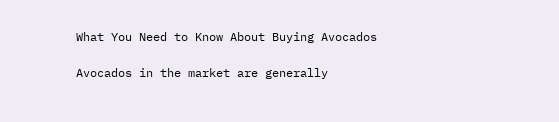What You Need to Know About Buying Avocados

Avocados in the market are generally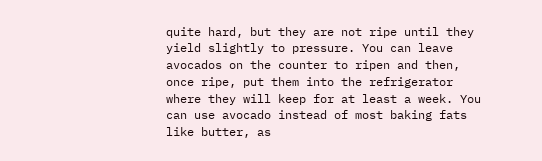quite hard, but they are not ripe until they yield slightly to pressure. You can leave avocados on the counter to ripen and then, once ripe, put them into the refrigerator where they will keep for at least a week. You can use avocado instead of most baking fats like butter, as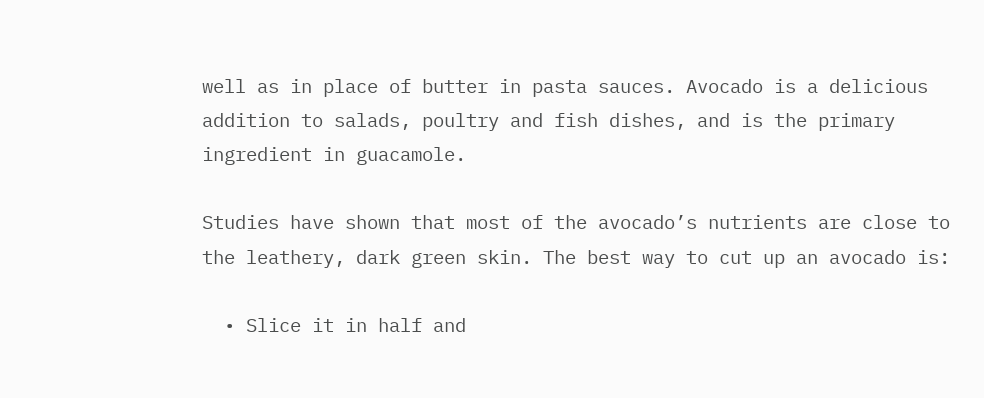well as in place of butter in pasta sauces. Avocado is a delicious addition to salads, poultry and fish dishes, and is the primary ingredient in guacamole.

Studies have shown that most of the avocado’s nutrients are close to the leathery, dark green skin. The best way to cut up an avocado is:

  • Slice it in half and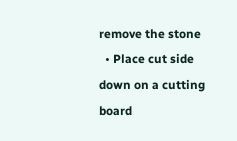remove the stone
  • Place cut side down on a cutting board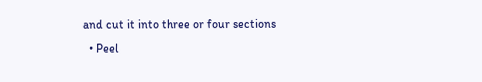and cut it into three or four sections
  • Peel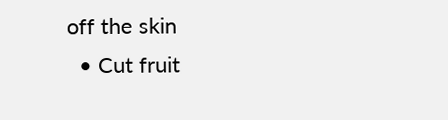off the skin
  • Cut fruit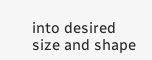into desired size and shape